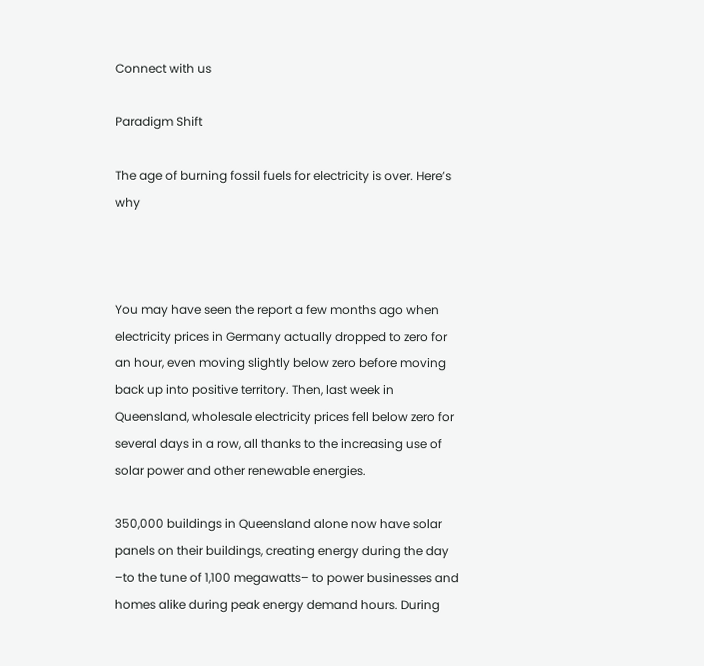Connect with us

Paradigm Shift

The age of burning fossil fuels for electricity is over. Here’s why



You may have seen the report a few months ago when electricity prices in Germany actually dropped to zero for an hour, even moving slightly below zero before moving back up into positive territory. Then, last week in Queensland, wholesale electricity prices fell below zero for several days in a row, all thanks to the increasing use of solar power and other renewable energies.

350,000 buildings in Queensland alone now have solar panels on their buildings, creating energy during the day –to the tune of 1,100 megawatts– to power businesses and homes alike during peak energy demand hours. During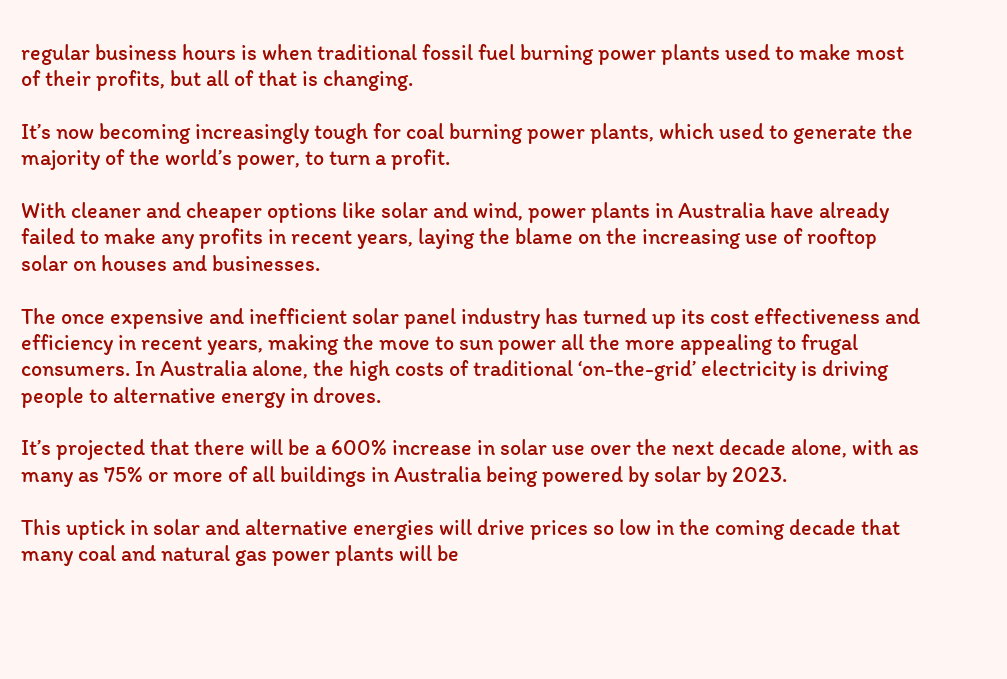regular business hours is when traditional fossil fuel burning power plants used to make most of their profits, but all of that is changing.

It’s now becoming increasingly tough for coal burning power plants, which used to generate the majority of the world’s power, to turn a profit.

With cleaner and cheaper options like solar and wind, power plants in Australia have already failed to make any profits in recent years, laying the blame on the increasing use of rooftop solar on houses and businesses.

The once expensive and inefficient solar panel industry has turned up its cost effectiveness and efficiency in recent years, making the move to sun power all the more appealing to frugal consumers. In Australia alone, the high costs of traditional ‘on-the-grid’ electricity is driving people to alternative energy in droves.

It’s projected that there will be a 600% increase in solar use over the next decade alone, with as many as 75% or more of all buildings in Australia being powered by solar by 2023.

This uptick in solar and alternative energies will drive prices so low in the coming decade that many coal and natural gas power plants will be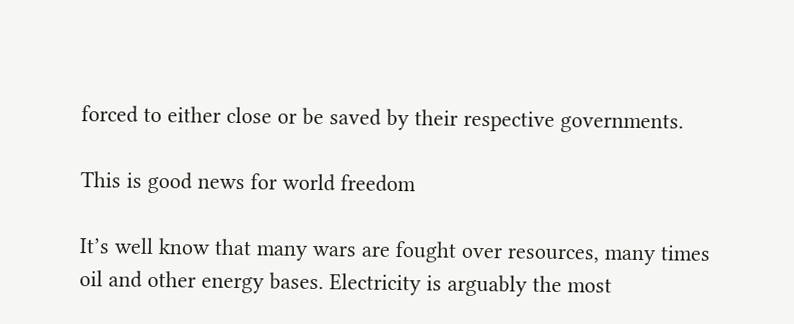forced to either close or be saved by their respective governments.

This is good news for world freedom

It’s well know that many wars are fought over resources, many times oil and other energy bases. Electricity is arguably the most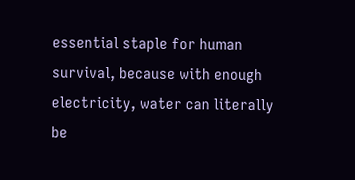essential staple for human survival, because with enough electricity, water can literally be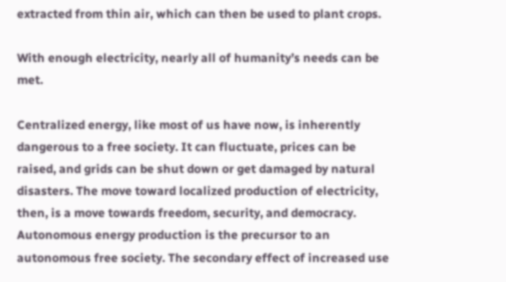extracted from thin air, which can then be used to plant crops.

With enough electricity, nearly all of humanity’s needs can be met.

Centralized energy, like most of us have now, is inherently dangerous to a free society. It can fluctuate, prices can be raised, and grids can be shut down or get damaged by natural disasters. The move toward localized production of electricity, then, is a move towards freedom, security, and democracy. Autonomous energy production is the precursor to an autonomous free society. The secondary effect of increased use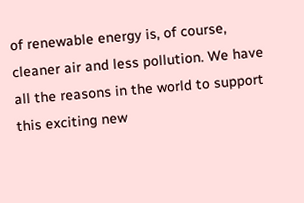of renewable energy is, of course, cleaner air and less pollution. We have all the reasons in the world to support this exciting new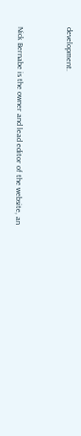development.


Nick Bernabe is the owner and lead editor of the website, an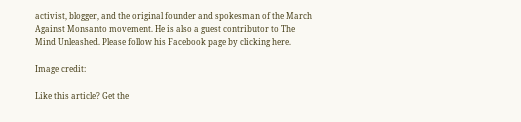activist, blogger, and the original founder and spokesman of the March Against Monsanto movement. He is also a guest contributor to The Mind Unleashed. Please follow his Facebook page by clicking here.

Image credit:

Like this article? Get the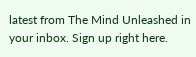latest from The Mind Unleashed in your inbox. Sign up right here.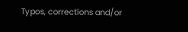Typos, corrections and/or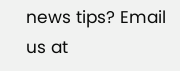news tips? Email us at